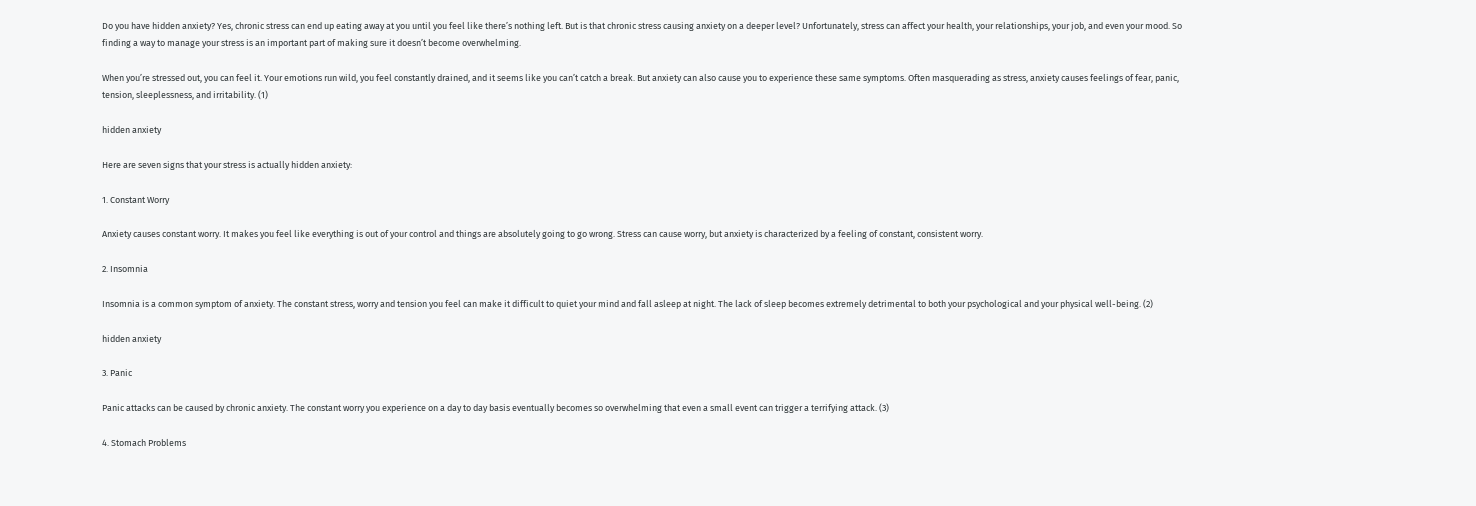Do you have hidden anxiety? Yes, chronic stress can end up eating away at you until you feel like there’s nothing left. But is that chronic stress causing anxiety on a deeper level? Unfortunately, stress can affect your health, your relationships, your job, and even your mood. So finding a way to manage your stress is an important part of making sure it doesn’t become overwhelming.

When you’re stressed out, you can feel it. Your emotions run wild, you feel constantly drained, and it seems like you can’t catch a break. But anxiety can also cause you to experience these same symptoms. Often masquerading as stress, anxiety causes feelings of fear, panic, tension, sleeplessness, and irritability. (1)

hidden anxiety

Here are seven signs that your stress is actually hidden anxiety:

1. Constant Worry

Anxiety causes constant worry. It makes you feel like everything is out of your control and things are absolutely going to go wrong. Stress can cause worry, but anxiety is characterized by a feeling of constant, consistent worry.

2. Insomnia

Insomnia is a common symptom of anxiety. The constant stress, worry and tension you feel can make it difficult to quiet your mind and fall asleep at night. The lack of sleep becomes extremely detrimental to both your psychological and your physical well-being. (2)

hidden anxiety

3. Panic

Panic attacks can be caused by chronic anxiety. The constant worry you experience on a day to day basis eventually becomes so overwhelming that even a small event can trigger a terrifying attack. (3)

4. Stomach Problems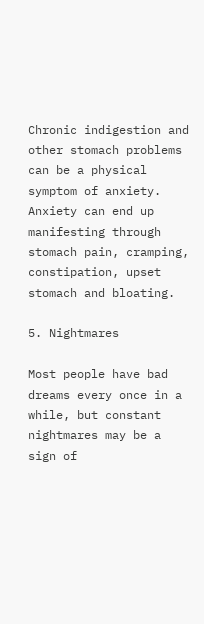Chronic indigestion and other stomach problems can be a physical symptom of anxiety. Anxiety can end up manifesting through stomach pain, cramping, constipation, upset stomach and bloating.

5. Nightmares

Most people have bad dreams every once in a while, but constant nightmares may be a sign of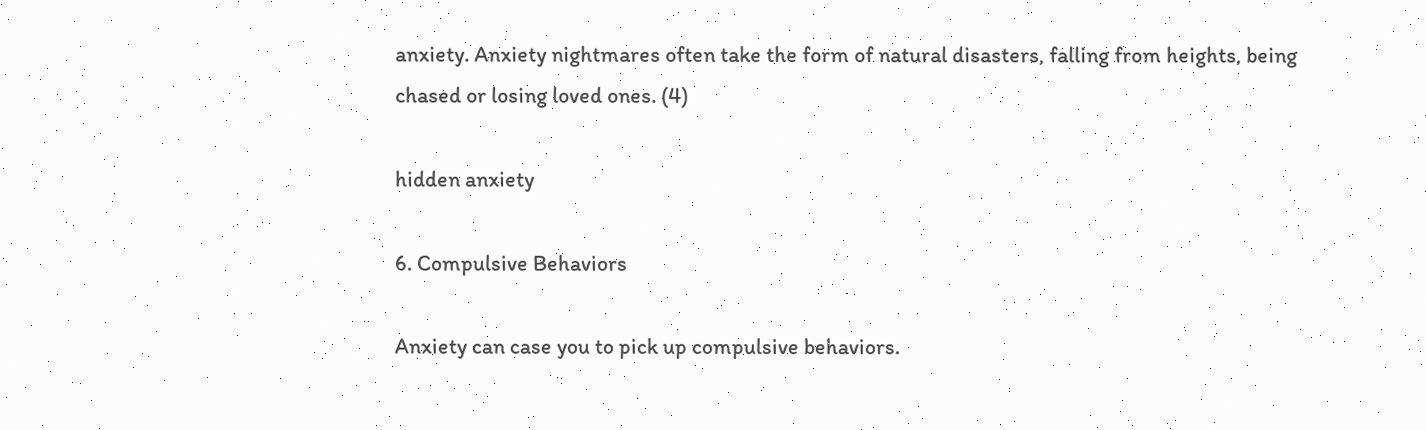anxiety. Anxiety nightmares often take the form of natural disasters, falling from heights, being chased or losing loved ones. (4)

hidden anxiety

6. Compulsive Behaviors

Anxiety can case you to pick up compulsive behaviors.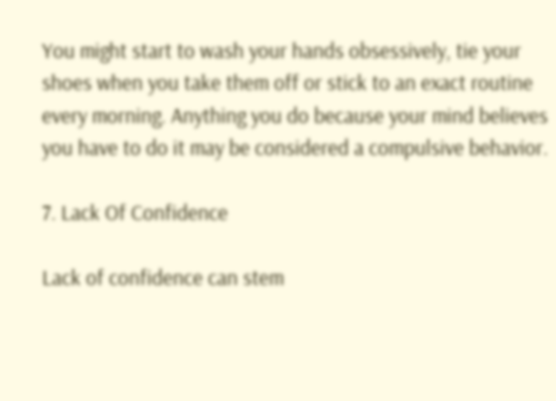You might start to wash your hands obsessively, tie your shoes when you take them off or stick to an exact routine every morning. Anything you do because your mind believes you have to do it may be considered a compulsive behavior.

7. Lack Of Confidence

Lack of confidence can stem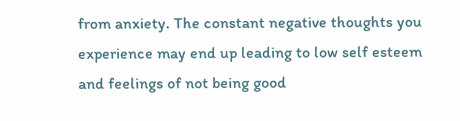from anxiety. The constant negative thoughts you experience may end up leading to low self esteem and feelings of not being good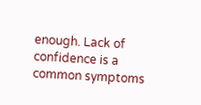enough. Lack of confidence is a common symptoms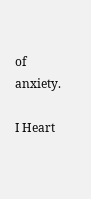of anxiety.

I Heart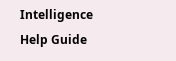Intelligence
Help Guide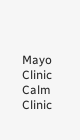Mayo Clinic
Calm Clinic